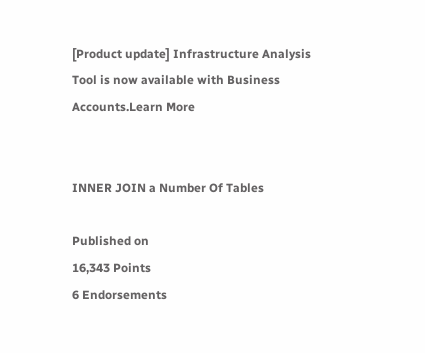[Product update] Infrastructure Analysis Tool is now available with Business Accounts.Learn More


INNER JOIN a Number Of Tables

Published on
16,343 Points
6 Endorsements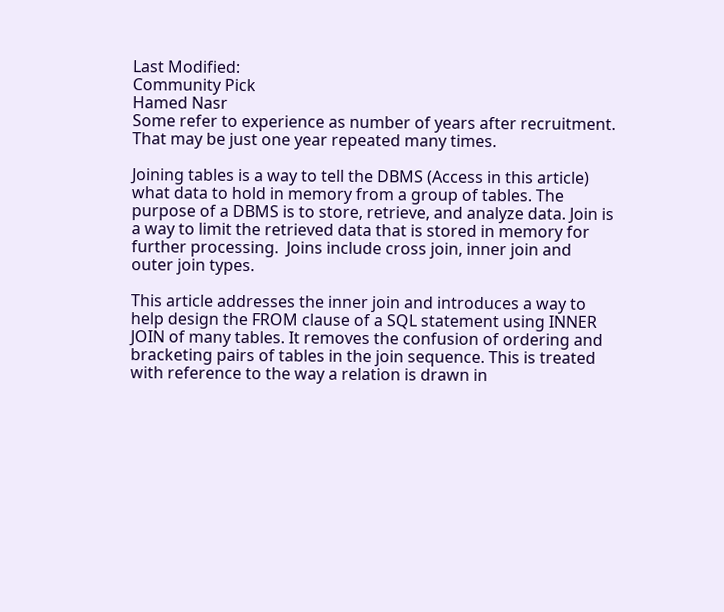Last Modified:
Community Pick
Hamed Nasr
Some refer to experience as number of years after recruitment. That may be just one year repeated many times.

Joining tables is a way to tell the DBMS (Access in this article) what data to hold in memory from a group of tables. The purpose of a DBMS is to store, retrieve, and analyze data. Join is a way to limit the retrieved data that is stored in memory for further processing.  Joins include cross join, inner join and outer join types.

This article addresses the inner join and introduces a way to help design the FROM clause of a SQL statement using INNER JOIN of many tables. It removes the confusion of ordering and bracketing pairs of tables in the join sequence. This is treated with reference to the way a relation is drawn in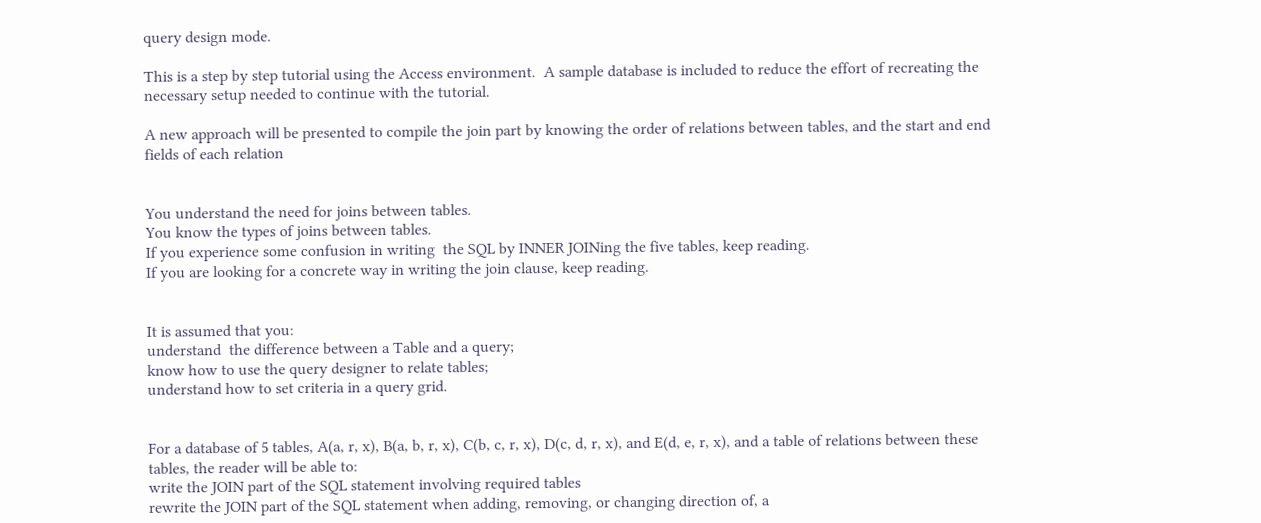query design mode.

This is a step by step tutorial using the Access environment.  A sample database is included to reduce the effort of recreating the necessary setup needed to continue with the tutorial.

A new approach will be presented to compile the join part by knowing the order of relations between tables, and the start and end fields of each relation


You understand the need for joins between tables.
You know the types of joins between tables.
If you experience some confusion in writing  the SQL by INNER JOINing the five tables, keep reading.
If you are looking for a concrete way in writing the join clause, keep reading.


It is assumed that you:
understand  the difference between a Table and a query;
know how to use the query designer to relate tables;
understand how to set criteria in a query grid.


For a database of 5 tables, A(a, r, x), B(a, b, r, x), C(b, c, r, x), D(c, d, r, x), and E(d, e, r, x), and a table of relations between these tables, the reader will be able to:
write the JOIN part of the SQL statement involving required tables
rewrite the JOIN part of the SQL statement when adding, removing, or changing direction of, a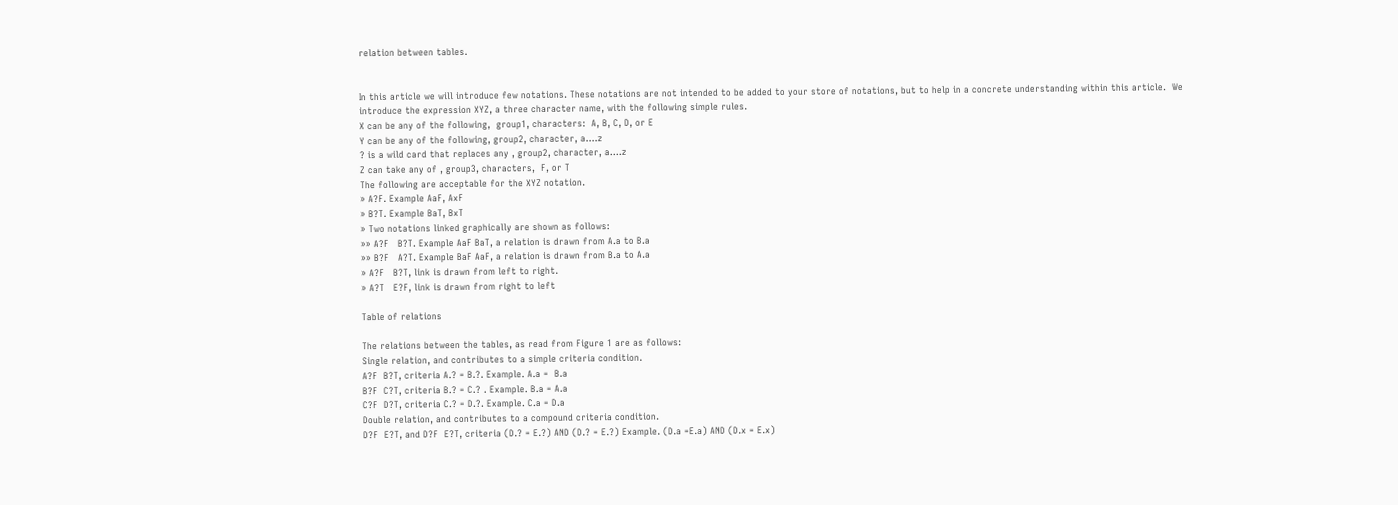relation between tables.


In this article we will introduce few notations. These notations are not intended to be added to your store of notations, but to help in a concrete understanding within this article.  We introduce the expression XYZ, a three character name, with the following simple rules.
X can be any of the following,  group1, characters:  A, B, C, D, or E
Y can be any of the following, group2, character, a….z
? is a wild card that replaces any , group2, character, a….z
Z can take any of , group3, characters,  F, or T
The following are acceptable for the XYZ notation.
» A?F. Example AaF, AxF
» B?T. Example BaT, BxT
» Two notations linked graphically are shown as follows:
»» A?F   B?T. Example AaF BaT, a relation is drawn from A.a to B.a
»» B?F   A?T. Example BaF AaF, a relation is drawn from B.a to A.a
» A?F   B?T, link is drawn from left to right.
» A?T   E?F, link is drawn from right to left

Table of relations

The relations between the tables, as read from Figure 1 are as follows:
Single relation, and contributes to a simple criteria condition.
A?F  B?T, criteria A.? = B.?. Example. A.a =  B.a
B?F  C?T, criteria B.? = C.? . Example. B.a = A.a
C?F  D?T, criteria C.? = D.?. Example. C.a = D.a
Double relation, and contributes to a compound criteria condition.
D?F  E?T, and D?F  E?T, criteria (D.? = E.?) AND (D.? = E.?) Example. (D.a =E.a) AND (D.x = E.x)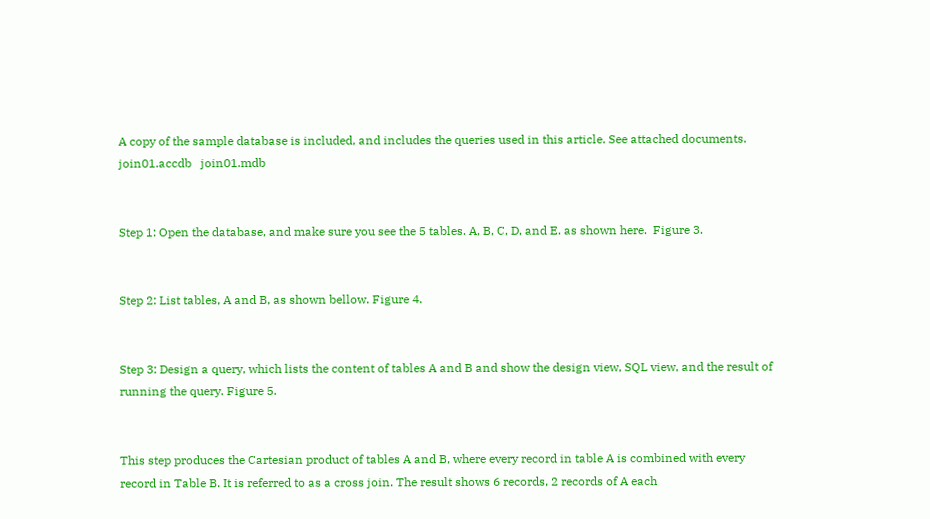A copy of the sample database is included, and includes the queries used in this article. See attached documents.
join01.accdb   join01.mdb


Step 1: Open the database, and make sure you see the 5 tables. A, B, C, D, and E. as shown here.  Figure 3.


Step 2: List tables, A and B, as shown bellow. Figure 4.


Step 3: Design a query, which lists the content of tables A and B and show the design view, SQL view, and the result of running the query. Figure 5.


This step produces the Cartesian product of tables A and B, where every record in table A is combined with every record in Table B. It is referred to as a cross join. The result shows 6 records, 2 records of A each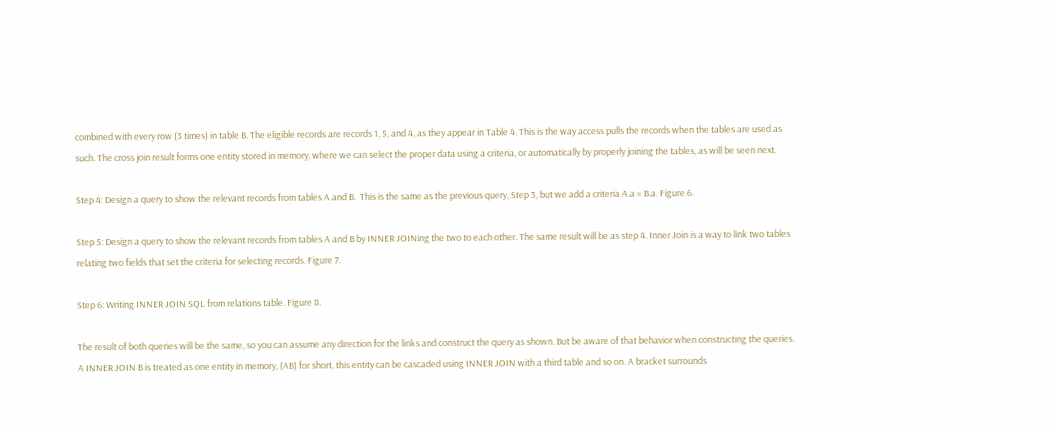combined with every row (3 times) in table B. The eligible records are records 1, 5, and 4, as they appear in Table 4. This is the way access pulls the records when the tables are used as such. The cross join result forms one entity stored in memory, where we can select the proper data using a criteria, or automatically by properly joining the tables, as will be seen next.

Step 4: Design a query to show the relevant records from tables A and B.  This is the same as the previous query, Step 3, but we add a criteria A.a = B.a. Figure 6.

Step 5: Design a query to show the relevant records from tables A and B by INNER JOINing the two to each other. The same result will be as step 4. Inner Join is a way to link two tables relating two fields that set the criteria for selecting records. Figure 7.

Step 6: Writing INNER JOIN SQL from relations table. Figure 8.

The result of both queries will be the same, so you can assume any direction for the links and construct the query as shown. But be aware of that behavior when constructing the queries.
A INNER JOIN B is treated as one entity in memory, (AB) for short, this entity can be cascaded using INNER JOIN with a third table and so on. A bracket surrounds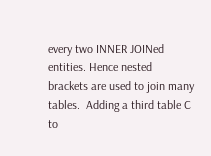every two INNER JOINed entities. Hence nested brackets are used to join many tables.  Adding a third table C to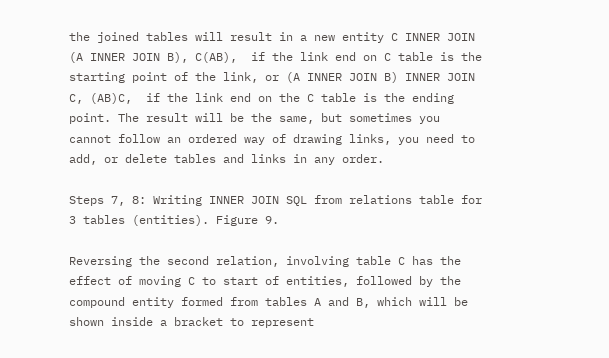the joined tables will result in a new entity C INNER JOIN (A INNER JOIN B), C(AB),  if the link end on C table is the starting point of the link, or (A INNER JOIN B) INNER JOIN C, (AB)C,  if the link end on the C table is the ending point. The result will be the same, but sometimes you cannot follow an ordered way of drawing links, you need to add, or delete tables and links in any order.

Steps 7, 8: Writing INNER JOIN SQL from relations table for 3 tables (entities). Figure 9.

Reversing the second relation, involving table C has the effect of moving C to start of entities, followed by the compound entity formed from tables A and B, which will be shown inside a bracket to represent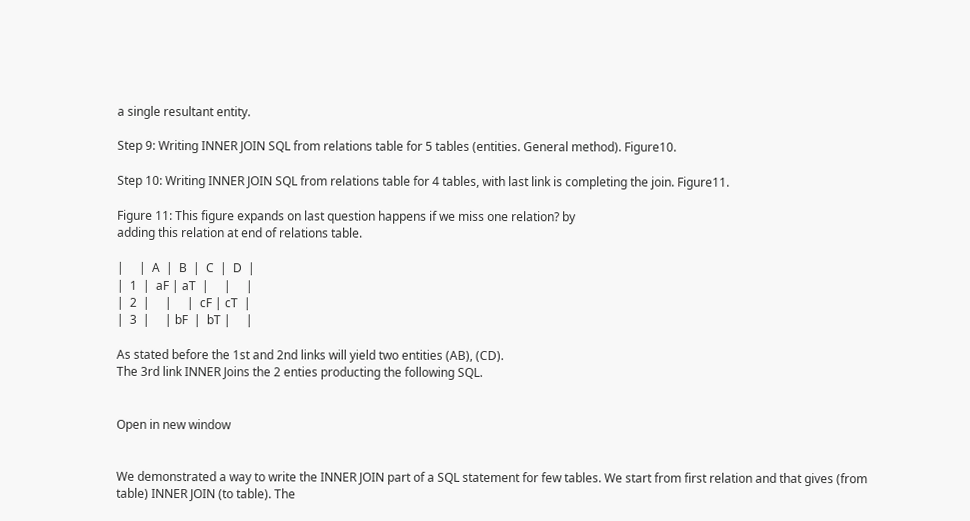a single resultant entity.

Step 9: Writing INNER JOIN SQL from relations table for 5 tables (entities. General method). Figure10.

Step 10: Writing INNER JOIN SQL from relations table for 4 tables, with last link is completing the join. Figure11.

Figure 11: This figure expands on last question happens if we miss one relation? by
adding this relation at end of relations table.

|     |  A  |  B  |  C  |  D  |
|  1  |  aF | aT  |     |     |
|  2  |     |     |  cF | cT  |
|  3  |     | bF  |  bT |     |

As stated before the 1st and 2nd links will yield two entities (AB), (CD).
The 3rd link INNER Joins the 2 enties producting the following SQL.


Open in new window


We demonstrated a way to write the INNER JOIN part of a SQL statement for few tables. We start from first relation and that gives (from table) INNER JOIN (to table). The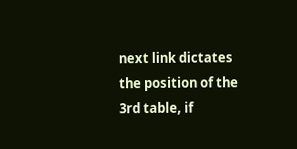next link dictates the position of the 3rd table, if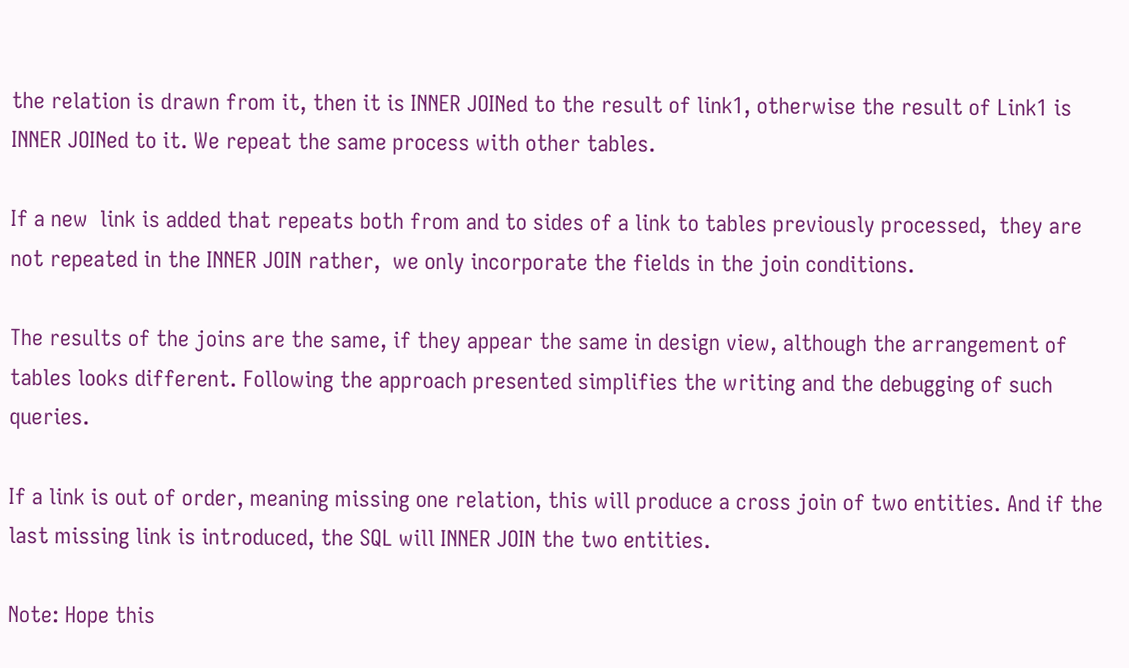the relation is drawn from it, then it is INNER JOINed to the result of link1, otherwise the result of Link1 is INNER JOINed to it. We repeat the same process with other tables.

If a new  link is added that repeats both from and to sides of a link to tables previously processed,  they are not repeated in the INNER JOIN rather,  we only incorporate the fields in the join conditions.

The results of the joins are the same, if they appear the same in design view, although the arrangement of tables looks different. Following the approach presented simplifies the writing and the debugging of such queries.

If a link is out of order, meaning missing one relation, this will produce a cross join of two entities. And if the last missing link is introduced, the SQL will INNER JOIN the two entities.

Note: Hope this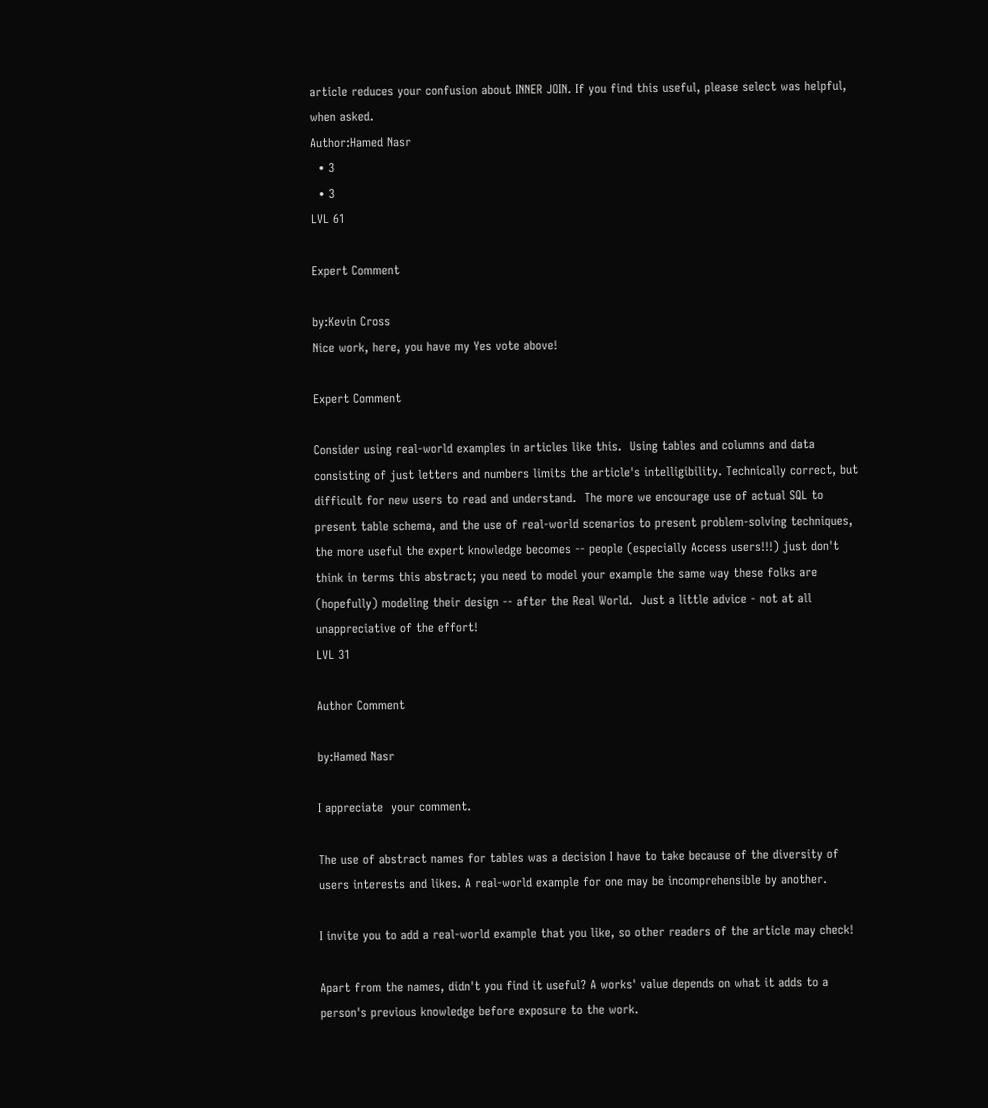article reduces your confusion about INNER JOIN. If you find this useful, please select was helpful, when asked.
Author:Hamed Nasr
  • 3
  • 3
LVL 61

Expert Comment

by:Kevin Cross
Nice work, here, you have my Yes vote above!

Expert Comment

Consider using real-world examples in articles like this.  Using tables and columns and data consisting of just letters and numbers limits the article's intelligibility. Technically correct, but difficult for new users to read and understand.  The more we encourage use of actual SQL to present table schema, and the use of real-world scenarios to present problem-solving techniques, the more useful the expert knowledge becomes -- people (especially Access users!!!) just don't think in terms this abstract; you need to model your example the same way these folks are (hopefully) modeling their design -- after the Real World.  Just a little advice - not at all unappreciative of the effort!
LVL 31

Author Comment

by:Hamed Nasr

I appreciate  your comment.

The use of abstract names for tables was a decision I have to take because of the diversity of users interests and likes. A real-world example for one may be incomprehensible by another.

I invite you to add a real-world example that you like, so other readers of the article may check!

Apart from the names, didn't you find it useful? A works' value depends on what it adds to a person's previous knowledge before exposure to the work.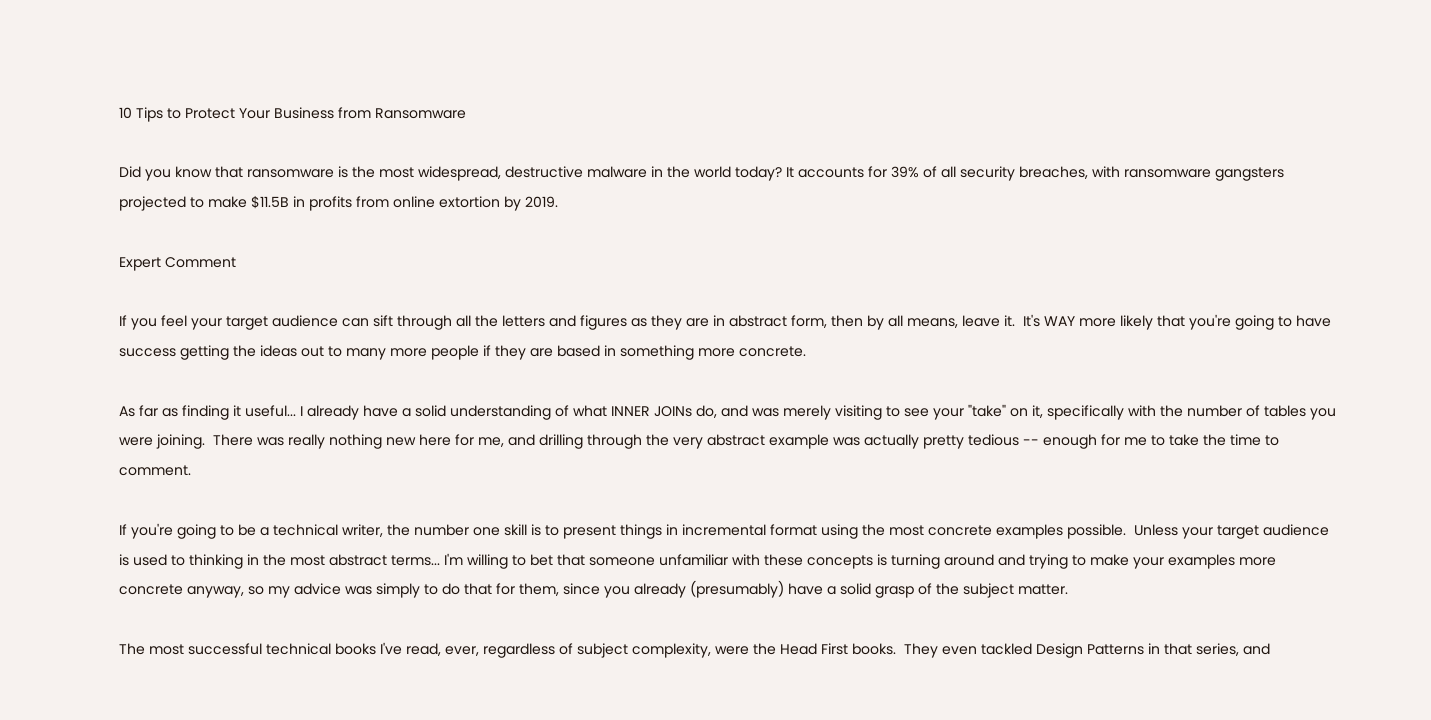10 Tips to Protect Your Business from Ransomware

Did you know that ransomware is the most widespread, destructive malware in the world today? It accounts for 39% of all security breaches, with ransomware gangsters projected to make $11.5B in profits from online extortion by 2019.

Expert Comment

If you feel your target audience can sift through all the letters and figures as they are in abstract form, then by all means, leave it.  It's WAY more likely that you're going to have success getting the ideas out to many more people if they are based in something more concrete.

As far as finding it useful... I already have a solid understanding of what INNER JOINs do, and was merely visiting to see your "take" on it, specifically with the number of tables you were joining.  There was really nothing new here for me, and drilling through the very abstract example was actually pretty tedious -- enough for me to take the time to comment.

If you're going to be a technical writer, the number one skill is to present things in incremental format using the most concrete examples possible.  Unless your target audience is used to thinking in the most abstract terms... I'm willing to bet that someone unfamiliar with these concepts is turning around and trying to make your examples more concrete anyway, so my advice was simply to do that for them, since you already (presumably) have a solid grasp of the subject matter.

The most successful technical books I've read, ever, regardless of subject complexity, were the Head First books.  They even tackled Design Patterns in that series, and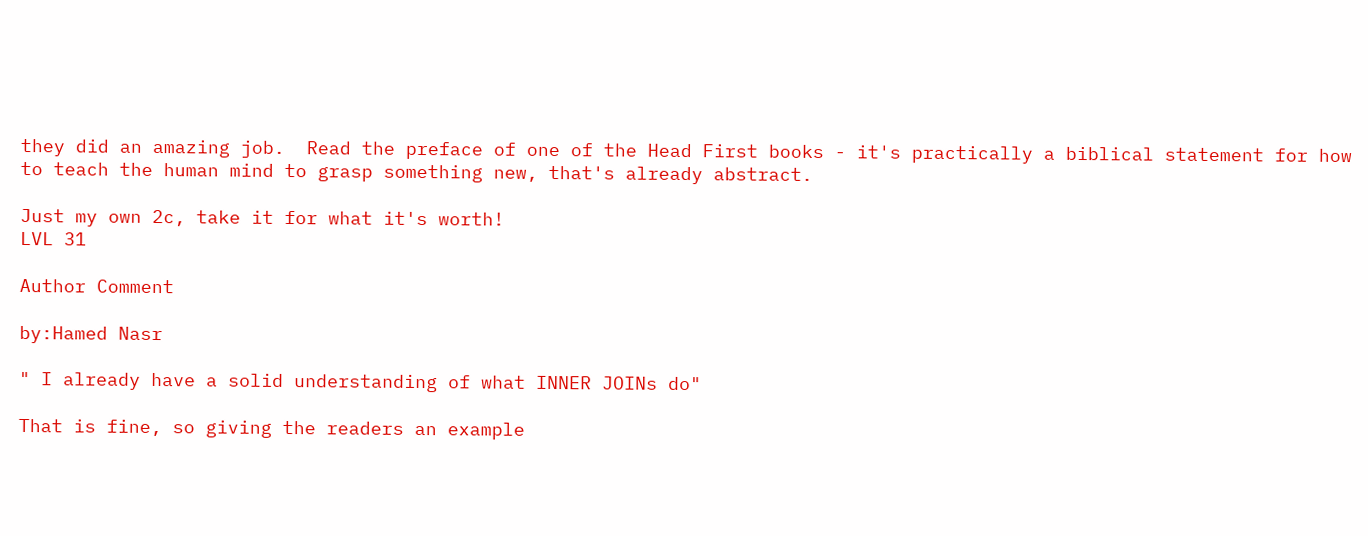they did an amazing job.  Read the preface of one of the Head First books - it's practically a biblical statement for how to teach the human mind to grasp something new, that's already abstract.

Just my own 2c, take it for what it's worth!
LVL 31

Author Comment

by:Hamed Nasr

" I already have a solid understanding of what INNER JOINs do"

That is fine, so giving the readers an example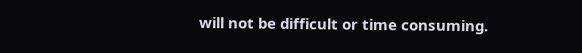will not be difficult or time consuming.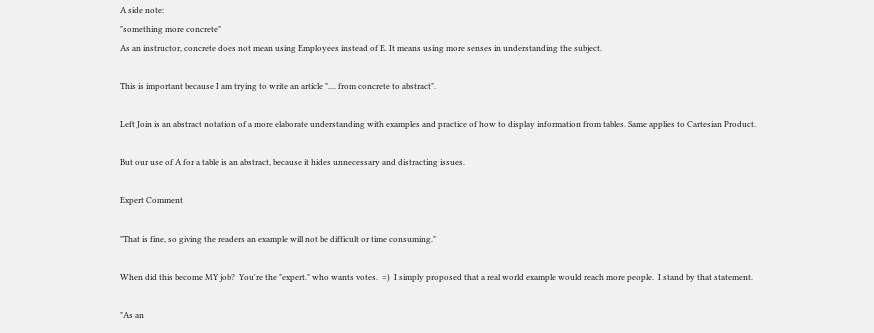A side note:
"something more concrete"
As an instructor, concrete does not mean using Employees instead of E. It means using more senses in understanding the subject.

This is important because I am trying to write an article ".... from concrete to abstract".

Left Join is an abstract notation of a more elaborate understanding with examples and practice of how to display information from tables. Same applies to Cartesian Product.

But our use of A for a table is an abstract, because it hides unnecessary and distracting issues.

Expert Comment

"That is fine, so giving the readers an example will not be difficult or time consuming."

When did this become MY job?  You're the "expert." who wants votes.  =)  I simply proposed that a real world example would reach more people.  I stand by that statement.

"As an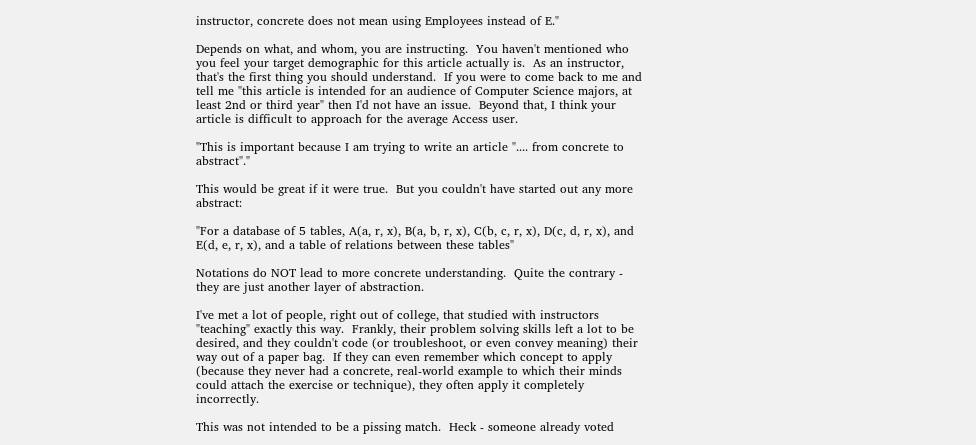instructor, concrete does not mean using Employees instead of E."

Depends on what, and whom, you are instructing.  You haven't mentioned who you feel your target demographic for this article actually is.  As an instructor, that's the first thing you should understand.  If you were to come back to me and tell me "this article is intended for an audience of Computer Science majors, at least 2nd or third year" then I'd not have an issue.  Beyond that, I think your article is difficult to approach for the average Access user.

"This is important because I am trying to write an article ".... from concrete to abstract"."

This would be great if it were true.  But you couldn't have started out any more abstract:

"For a database of 5 tables, A(a, r, x), B(a, b, r, x), C(b, c, r, x), D(c, d, r, x), and E(d, e, r, x), and a table of relations between these tables"

Notations do NOT lead to more concrete understanding.  Quite the contrary - they are just another layer of abstraction.

I've met a lot of people, right out of college, that studied with instructors "teaching" exactly this way.  Frankly, their problem solving skills left a lot to be desired, and they couldn't code (or troubleshoot, or even convey meaning) their way out of a paper bag.  If they can even remember which concept to apply (because they never had a concrete, real-world example to which their minds could attach the exercise or technique), they often apply it completely incorrectly.

This was not intended to be a pissing match.  Heck - someone already voted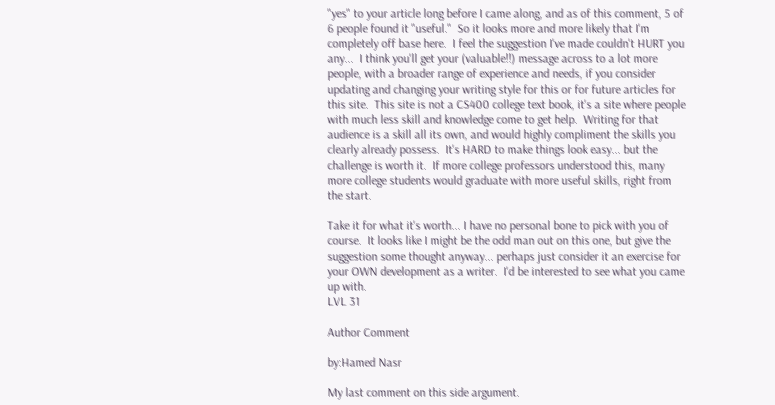"yes" to your article long before I came along, and as of this comment, 5 of 6 people found it "useful."  So it looks more and more likely that I'm completely off base here.  I feel the suggestion I've made couldn't HURT you any...  I think you'll get your (valuable!!) message across to a lot more people, with a broader range of experience and needs, if you consider updating and changing your writing style for this or for future articles for this site.  This site is not a CS400 college text book, it's a site where people with much less skill and knowledge come to get help.  Writing for that audience is a skill all its own, and would highly compliment the skills you clearly already possess.  It's HARD to make things look easy... but the challenge is worth it.  If more college professors understood this, many more college students would graduate with more useful skills, right from the start.

Take it for what it's worth... I have no personal bone to pick with you of course.  It looks like I might be the odd man out on this one, but give the suggestion some thought anyway... perhaps just consider it an exercise for your OWN development as a writer.  I'd be interested to see what you came up with.
LVL 31

Author Comment

by:Hamed Nasr

My last comment on this side argument.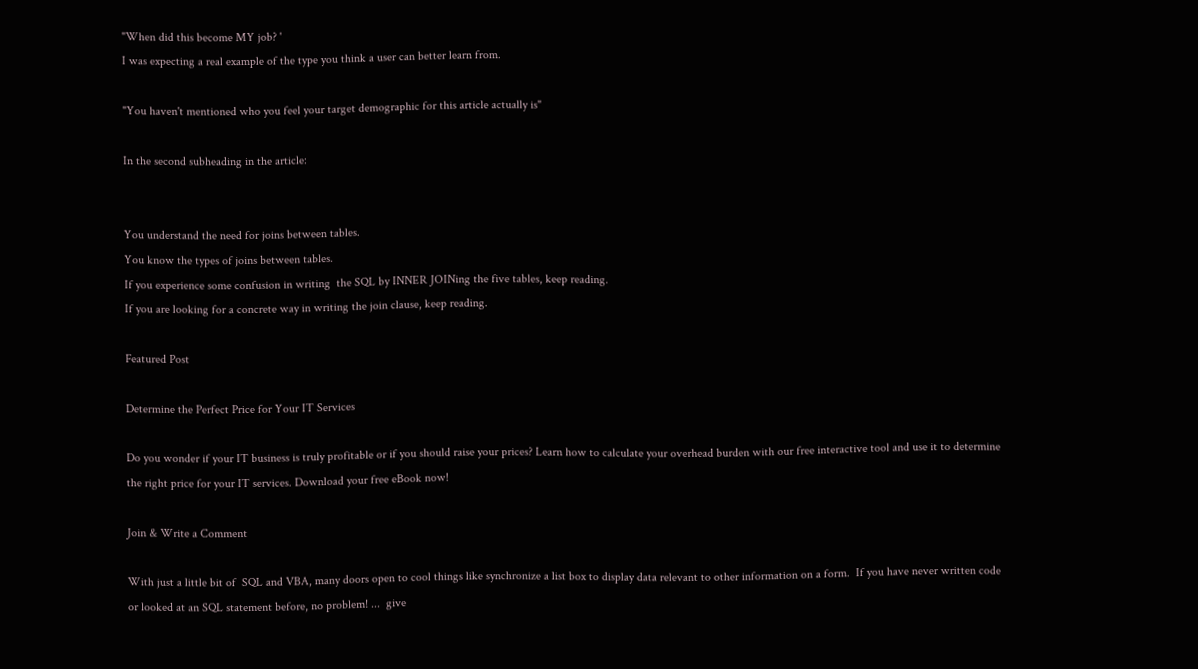"When did this become MY job? '
I was expecting a real example of the type you think a user can better learn from.

"You haven't mentioned who you feel your target demographic for this article actually is"

In the second subheading in the article:


You understand the need for joins between tables.
You know the types of joins between tables.
If you experience some confusion in writing  the SQL by INNER JOINing the five tables, keep reading.
If you are looking for a concrete way in writing the join clause, keep reading.

Featured Post

Determine the Perfect Price for Your IT Services

Do you wonder if your IT business is truly profitable or if you should raise your prices? Learn how to calculate your overhead burden with our free interactive tool and use it to determine the right price for your IT services. Download your free eBook now!

Join & Write a Comment

With just a little bit of  SQL and VBA, many doors open to cool things like synchronize a list box to display data relevant to other information on a form.  If you have never written code or looked at an SQL statement before, no problem! ...  give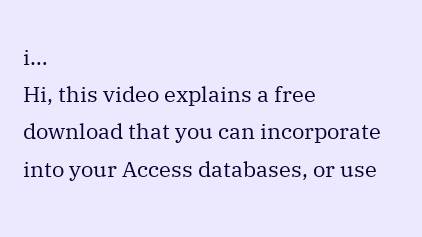i…
Hi, this video explains a free download that you can incorporate into your Access databases, or use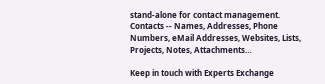stand-alone for contact management. Contacts -- Names, Addresses, Phone Numbers, eMail Addresses, Websites, Lists, Projects, Notes, Attachments…

Keep in touch with Experts Exchange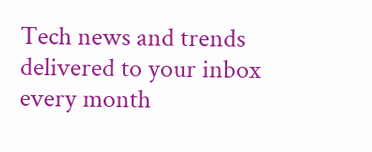Tech news and trends delivered to your inbox every month